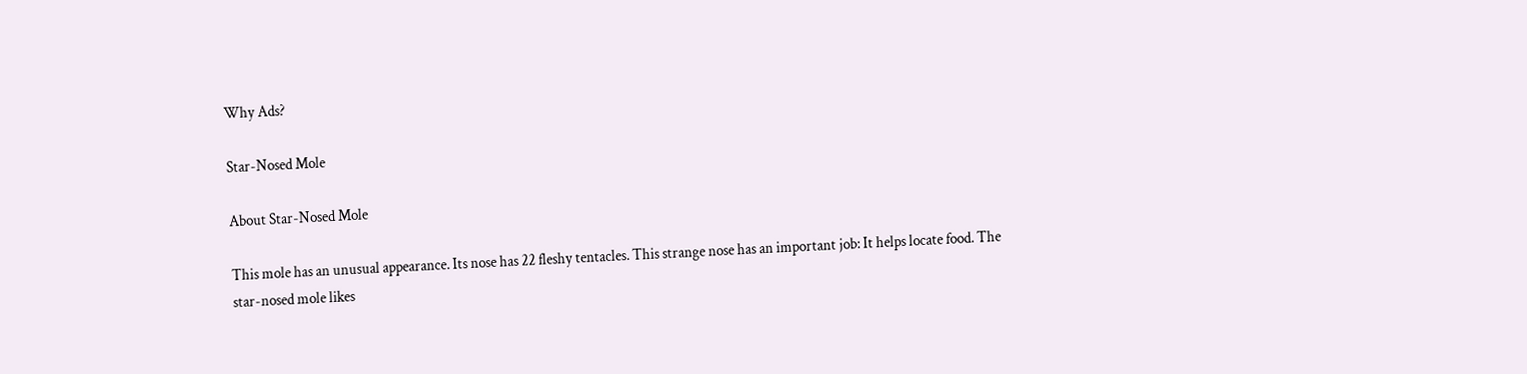Why Ads?

Star-Nosed Mole

About Star-Nosed Mole

This mole has an unusual appearance. Its nose has 22 fleshy tentacles. This strange nose has an important job: It helps locate food. The star-nosed mole likes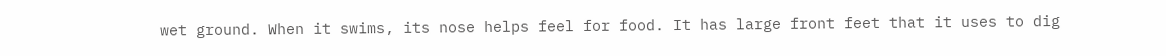wet ground. When it swims, its nose helps feel for food. It has large front feet that it uses to dig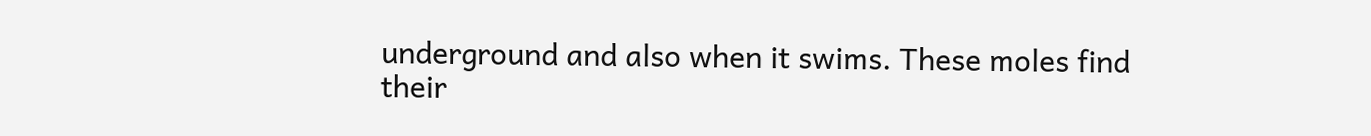underground and also when it swims. These moles find their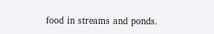food in streams and ponds.